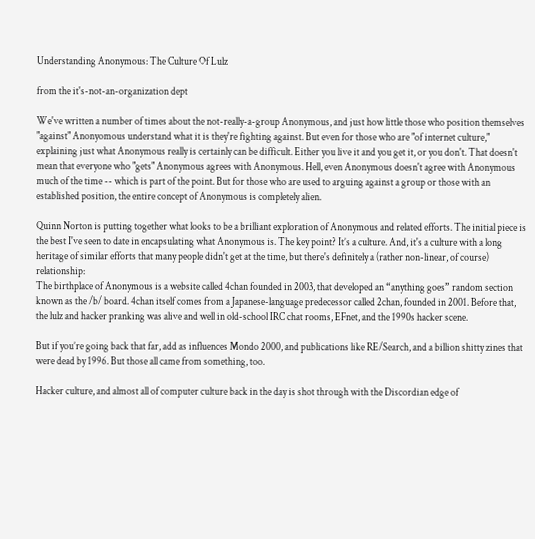Understanding Anonymous: The Culture Of Lulz

from the it's-not-an-organization dept

We've written a number of times about the not-really-a-group Anonymous, and just how little those who position themselves "against" Anonyomous understand what it is they're fighting against. But even for those who are "of internet culture," explaining just what Anonymous really is certainly can be difficult. Either you live it and you get it, or you don't. That doesn't mean that everyone who "gets" Anonymous agrees with Anonymous. Hell, even Anonymous doesn't agree with Anonymous much of the time -- which is part of the point. But for those who are used to arguing against a group or those with an established position, the entire concept of Anonymous is completely alien.

Quinn Norton is putting together what looks to be a brilliant exploration of Anonymous and related efforts. The initial piece is the best I've seen to date in encapsulating what Anonymous is. The key point? It’s a culture. And, it's a culture with a long heritage of similar efforts that many people didn't get at the time, but there's definitely a (rather non-linear, of course) relationship:
The birthplace of Anonymous is a website called 4chan founded in 2003, that developed an “anything goes” random section known as the /b/ board. 4chan itself comes from a Japanese-language predecessor called 2chan, founded in 2001. Before that, the lulz and hacker pranking was alive and well in old-school IRC chat rooms, EFnet, and the 1990s hacker scene.

But if you’re going back that far, add as influences Mondo 2000, and publications like RE/Search, and a billion shitty zines that were dead by 1996. But those all came from something, too.

Hacker culture, and almost all of computer culture back in the day is shot through with the Discordian edge of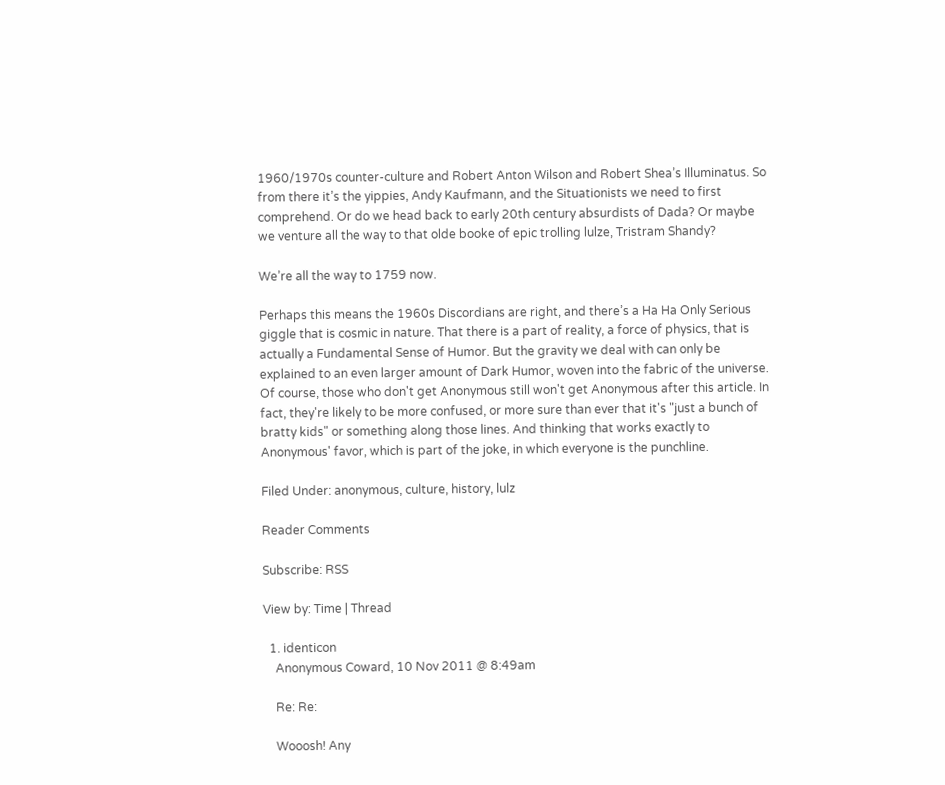1960/1970s counter-culture and Robert Anton Wilson and Robert Shea’s Illuminatus. So from there it’s the yippies, Andy Kaufmann, and the Situationists we need to first comprehend. Or do we head back to early 20th century absurdists of Dada? Or maybe we venture all the way to that olde booke of epic trolling lulze, Tristram Shandy?

We’re all the way to 1759 now.

Perhaps this means the 1960s Discordians are right, and there’s a Ha Ha Only Serious giggle that is cosmic in nature. That there is a part of reality, a force of physics, that is actually a Fundamental Sense of Humor. But the gravity we deal with can only be explained to an even larger amount of Dark Humor, woven into the fabric of the universe.
Of course, those who don't get Anonymous still won't get Anonymous after this article. In fact, they're likely to be more confused, or more sure than ever that it's "just a bunch of bratty kids" or something along those lines. And thinking that works exactly to Anonymous' favor, which is part of the joke, in which everyone is the punchline.

Filed Under: anonymous, culture, history, lulz

Reader Comments

Subscribe: RSS

View by: Time | Thread

  1. identicon
    Anonymous Coward, 10 Nov 2011 @ 8:49am

    Re: Re:

    Wooosh! Any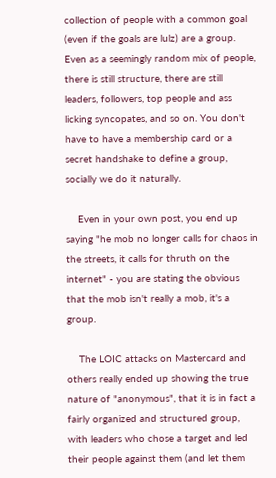collection of people with a common goal (even if the goals are lulz) are a group. Even as a seemingly random mix of people, there is still structure, there are still leaders, followers, top people and ass licking syncopates, and so on. You don't have to have a membership card or a secret handshake to define a group, socially we do it naturally.

    Even in your own post, you end up saying "he mob no longer calls for chaos in the streets, it calls for thruth on the internet" - you are stating the obvious that the mob isn't really a mob, it's a group.

    The LOIC attacks on Mastercard and others really ended up showing the true nature of "anonymous", that it is in fact a fairly organized and structured group, with leaders who chose a target and led their people against them (and let them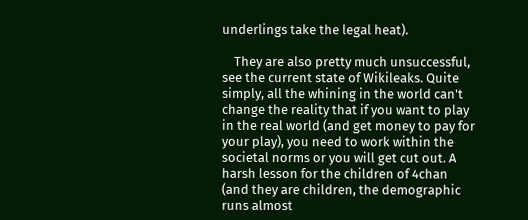underlings take the legal heat).

    They are also pretty much unsuccessful, see the current state of Wikileaks. Quite simply, all the whining in the world can't change the reality that if you want to play in the real world (and get money to pay for your play), you need to work within the societal norms or you will get cut out. A harsh lesson for the children of 4chan (and they are children, the demographic runs almost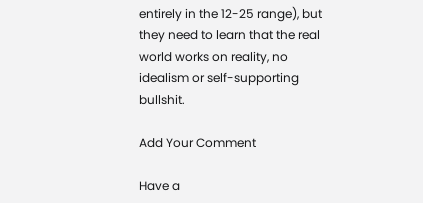entirely in the 12-25 range), but they need to learn that the real world works on reality, no idealism or self-supporting bullshit.

Add Your Comment

Have a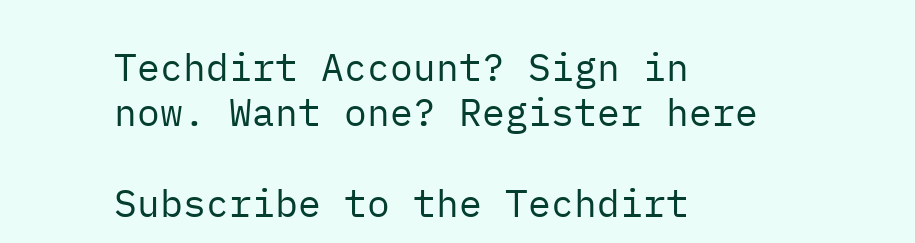Techdirt Account? Sign in now. Want one? Register here

Subscribe to the Techdirt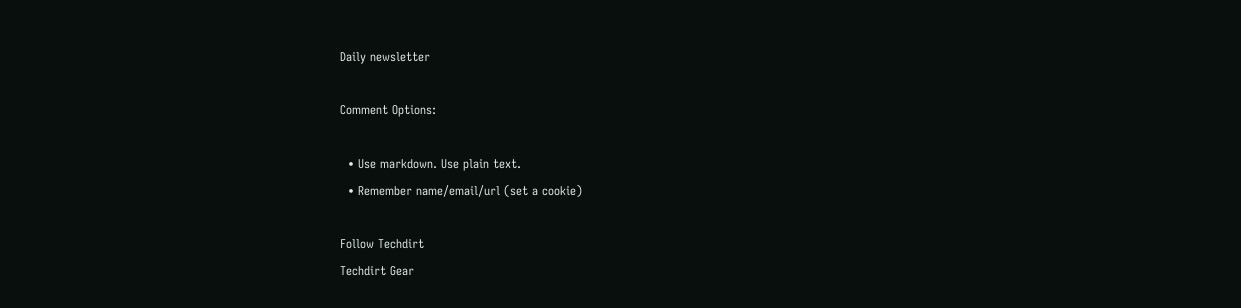Daily newsletter

Comment Options:

  • Use markdown. Use plain text.
  • Remember name/email/url (set a cookie)

Follow Techdirt
Techdirt Gear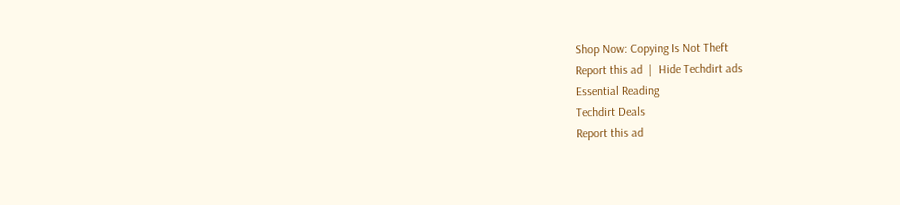Shop Now: Copying Is Not Theft
Report this ad  |  Hide Techdirt ads
Essential Reading
Techdirt Deals
Report this ad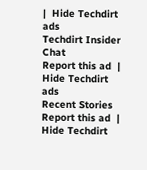|  Hide Techdirt ads
Techdirt Insider Chat
Report this ad  |  Hide Techdirt ads
Recent Stories
Report this ad  |  Hide Techdirt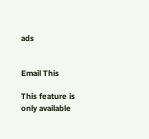ads


Email This

This feature is only available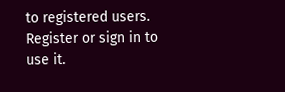to registered users. Register or sign in to use it.